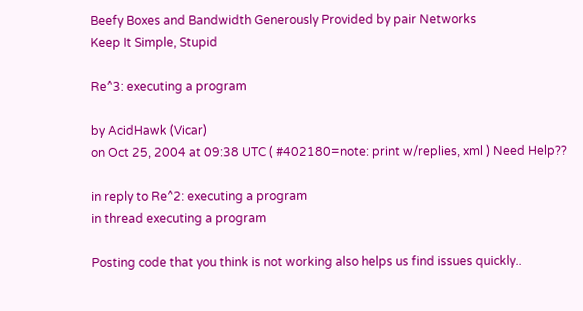Beefy Boxes and Bandwidth Generously Provided by pair Networks
Keep It Simple, Stupid

Re^3: executing a program

by AcidHawk (Vicar)
on Oct 25, 2004 at 09:38 UTC ( #402180=note: print w/replies, xml ) Need Help??

in reply to Re^2: executing a program
in thread executing a program

Posting code that you think is not working also helps us find issues quickly..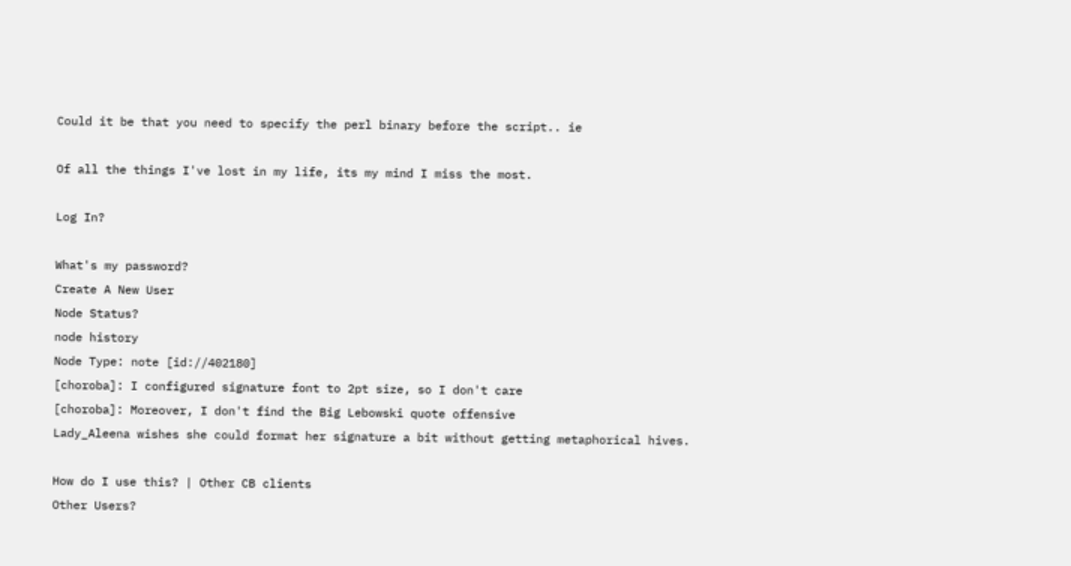Could it be that you need to specify the perl binary before the script.. ie

Of all the things I've lost in my life, its my mind I miss the most.

Log In?

What's my password?
Create A New User
Node Status?
node history
Node Type: note [id://402180]
[choroba]: I configured signature font to 2pt size, so I don't care
[choroba]: Moreover, I don't find the Big Lebowski quote offensive
Lady_Aleena wishes she could format her signature a bit without getting metaphorical hives.

How do I use this? | Other CB clients
Other Users?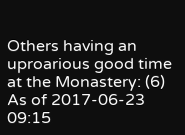Others having an uproarious good time at the Monastery: (6)
As of 2017-06-23 09:15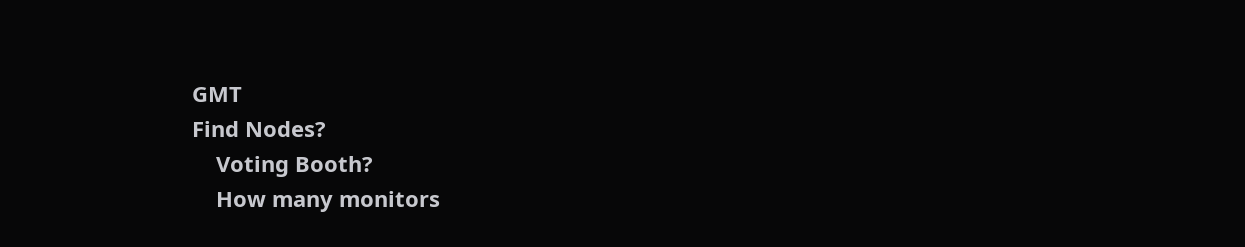GMT
Find Nodes?
    Voting Booth?
    How many monitors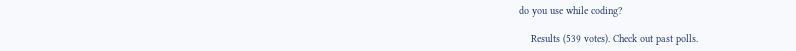do you use while coding?

    Results (539 votes). Check out past polls.